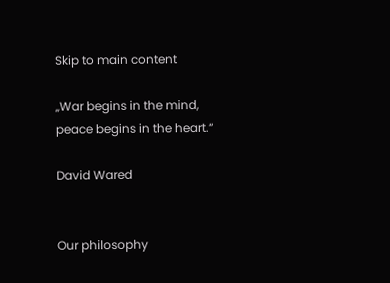Skip to main content

„War begins in the mind,
peace begins in the heart.“

David Wared


Our philosophy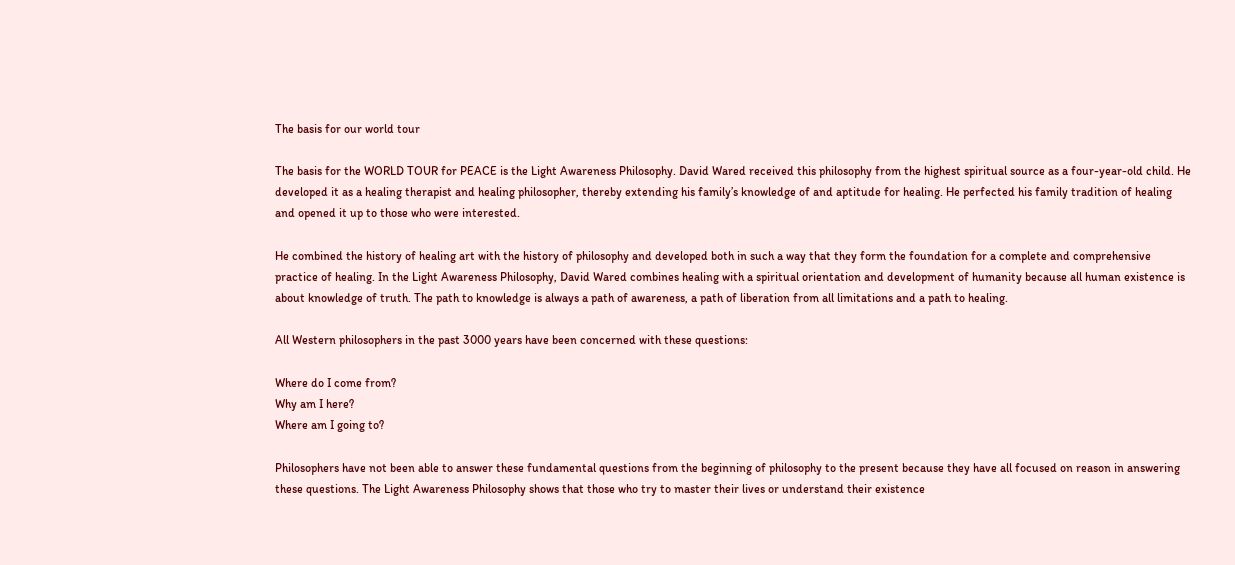The basis for our world tour

The basis for the WORLD TOUR for PEACE is the Light Awareness Philosophy. David Wared received this philosophy from the highest spiritual source as a four-year-old child. He developed it as a healing therapist and healing philosopher, thereby extending his family’s knowledge of and aptitude for healing. He perfected his family tradition of healing and opened it up to those who were interested.

He combined the history of healing art with the history of philosophy and developed both in such a way that they form the foundation for a complete and comprehensive practice of healing. In the Light Awareness Philosophy, David Wared combines healing with a spiritual orientation and development of humanity because all human existence is about knowledge of truth. The path to knowledge is always a path of awareness, a path of liberation from all limitations and a path to healing.

All Western philosophers in the past 3000 years have been concerned with these questions:

Where do I come from?
Why am I here?
Where am I going to?

Philosophers have not been able to answer these fundamental questions from the beginning of philosophy to the present because they have all focused on reason in answering these questions. The Light Awareness Philosophy shows that those who try to master their lives or understand their existence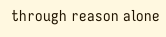through reason alone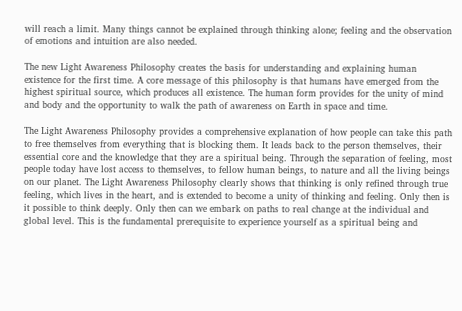will reach a limit. Many things cannot be explained through thinking alone; feeling and the observation of emotions and intuition are also needed.

The new Light Awareness Philosophy creates the basis for understanding and explaining human existence for the first time. A core message of this philosophy is that humans have emerged from the highest spiritual source, which produces all existence. The human form provides for the unity of mind and body and the opportunity to walk the path of awareness on Earth in space and time.

The Light Awareness Philosophy provides a comprehensive explanation of how people can take this path to free themselves from everything that is blocking them. It leads back to the person themselves, their essential core and the knowledge that they are a spiritual being. Through the separation of feeling, most people today have lost access to themselves, to fellow human beings, to nature and all the living beings on our planet. The Light Awareness Philosophy clearly shows that thinking is only refined through true feeling, which lives in the heart, and is extended to become a unity of thinking and feeling. Only then is it possible to think deeply. Only then can we embark on paths to real change at the individual and global level. This is the fundamental prerequisite to experience yourself as a spiritual being and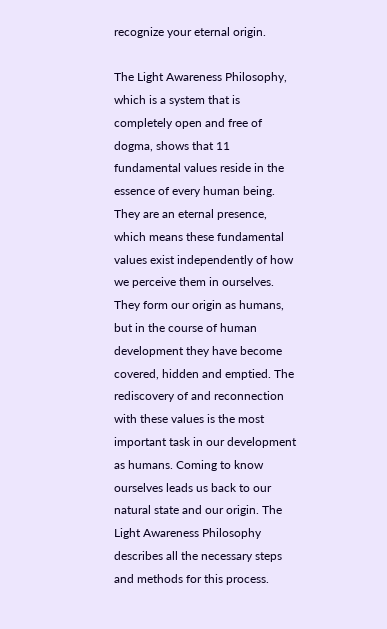recognize your eternal origin.

The Light Awareness Philosophy, which is a system that is completely open and free of dogma, shows that 11 fundamental values reside in the essence of every human being. They are an eternal presence, which means these fundamental values exist independently of how we perceive them in ourselves. They form our origin as humans, but in the course of human development they have become covered, hidden and emptied. The rediscovery of and reconnection with these values is the most important task in our development as humans. Coming to know ourselves leads us back to our natural state and our origin. The Light Awareness Philosophy describes all the necessary steps and methods for this process.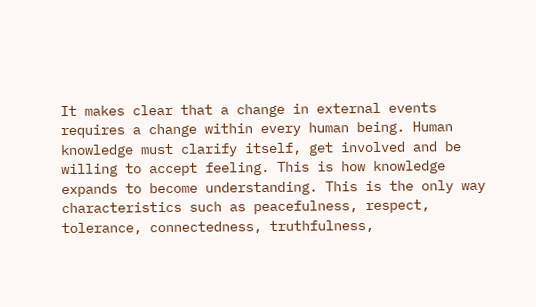It makes clear that a change in external events requires a change within every human being. Human knowledge must clarify itself, get involved and be willing to accept feeling. This is how knowledge expands to become understanding. This is the only way characteristics such as peacefulness, respect, tolerance, connectedness, truthfulness,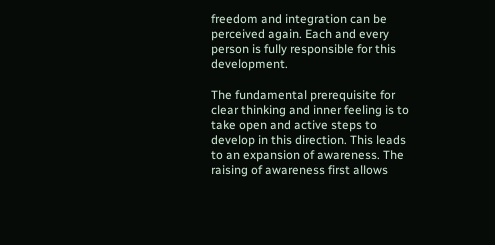freedom and integration can be perceived again. Each and every person is fully responsible for this development.

The fundamental prerequisite for clear thinking and inner feeling is to take open and active steps to develop in this direction. This leads to an expansion of awareness. The raising of awareness first allows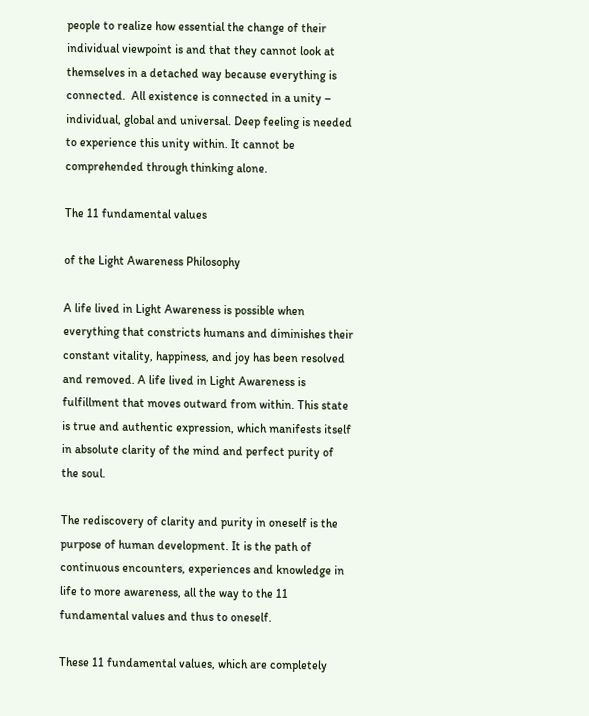people to realize how essential the change of their individual viewpoint is and that they cannot look at themselves in a detached way because everything is connected.  All existence is connected in a unity – individual, global and universal. Deep feeling is needed to experience this unity within. It cannot be comprehended through thinking alone.

The 11 fundamental values

of the Light Awareness Philosophy

A life lived in Light Awareness is possible when everything that constricts humans and diminishes their constant vitality, happiness, and joy has been resolved and removed. A life lived in Light Awareness is fulfillment that moves outward from within. This state is true and authentic expression, which manifests itself in absolute clarity of the mind and perfect purity of the soul.

The rediscovery of clarity and purity in oneself is the purpose of human development. It is the path of continuous encounters, experiences and knowledge in life to more awareness, all the way to the 11 fundamental values and thus to oneself.

These 11 fundamental values, which are completely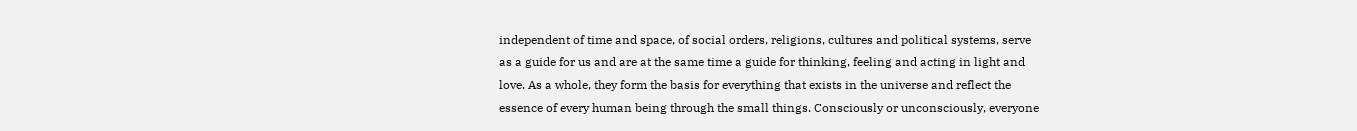independent of time and space, of social orders, religions, cultures and political systems, serve as a guide for us and are at the same time a guide for thinking, feeling and acting in light and love. As a whole, they form the basis for everything that exists in the universe and reflect the essence of every human being through the small things. Consciously or unconsciously, everyone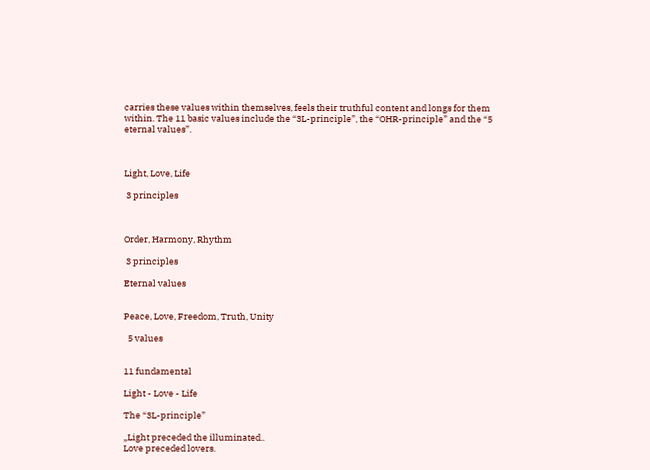carries these values within themselves, feels their truthful content and longs for them within. The 11 basic values include the “3L-principle”, the “OHR-principle” and the “5 eternal values”.



Light, Love, Life

 3 principles



Order, Harmony, Rhythm

 3 principles

Eternal values


Peace, Love, Freedom, Truth, Unity

  5 values


11 fundamental

Light - Love - Life

The “3L-principle”

„Light preceded the illuminated..
Love preceded lovers.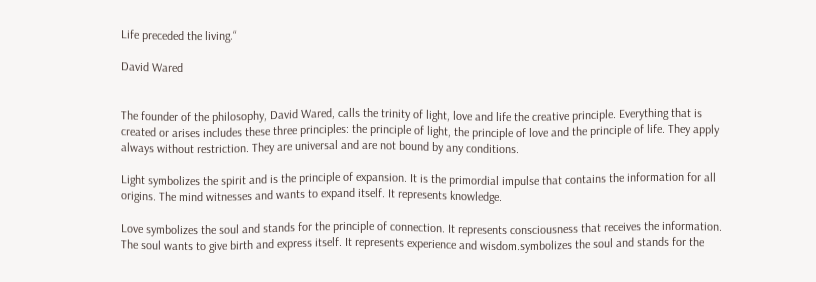Life preceded the living.“

David Wared


The founder of the philosophy, David Wared, calls the trinity of light, love and life the creative principle. Everything that is created or arises includes these three principles: the principle of light, the principle of love and the principle of life. They apply always without restriction. They are universal and are not bound by any conditions.

Light symbolizes the spirit and is the principle of expansion. It is the primordial impulse that contains the information for all origins. The mind witnesses and wants to expand itself. It represents knowledge.

Love symbolizes the soul and stands for the principle of connection. It represents consciousness that receives the information. The soul wants to give birth and express itself. It represents experience and wisdom.symbolizes the soul and stands for the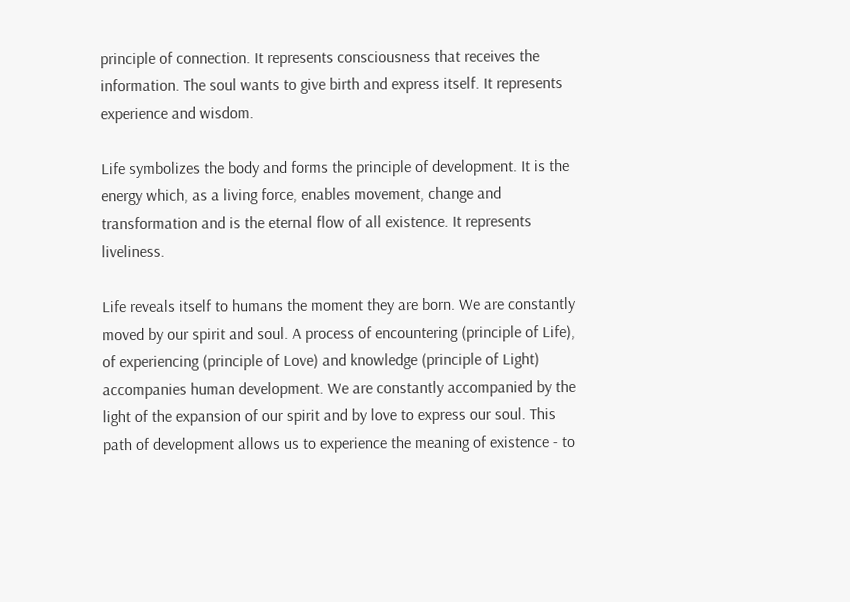principle of connection. It represents consciousness that receives the information. The soul wants to give birth and express itself. It represents experience and wisdom.

Life symbolizes the body and forms the principle of development. It is the energy which, as a living force, enables movement, change and transformation and is the eternal flow of all existence. It represents liveliness.

Life reveals itself to humans the moment they are born. We are constantly moved by our spirit and soul. A process of encountering (principle of Life), of experiencing (principle of Love) and knowledge (principle of Light) accompanies human development. We are constantly accompanied by the light of the expansion of our spirit and by love to express our soul. This path of development allows us to experience the meaning of existence - to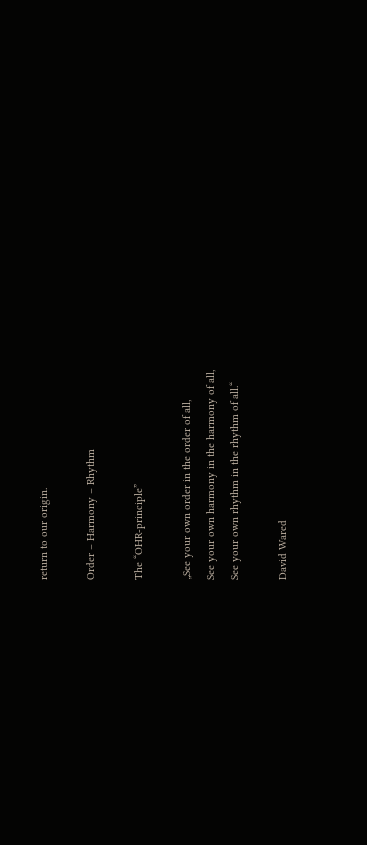return to our origin.

Order – Harmony – Rhythm

The “OHR-principle”

„See your own order in the order of all,
See your own harmony in the harmony of all,
See your own rhythm in the rhythm of all.“

David Wared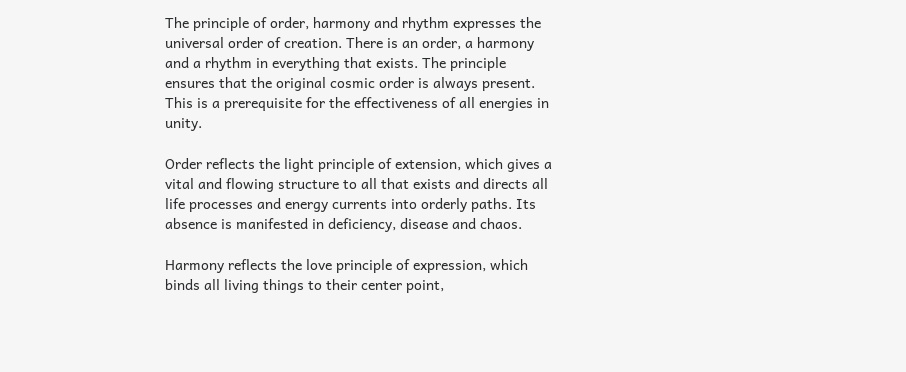The principle of order, harmony and rhythm expresses the universal order of creation. There is an order, a harmony and a rhythm in everything that exists. The principle ensures that the original cosmic order is always present. This is a prerequisite for the effectiveness of all energies in unity.

Order reflects the light principle of extension, which gives a vital and flowing structure to all that exists and directs all life processes and energy currents into orderly paths. Its absence is manifested in deficiency, disease and chaos.

Harmony reflects the love principle of expression, which binds all living things to their center point,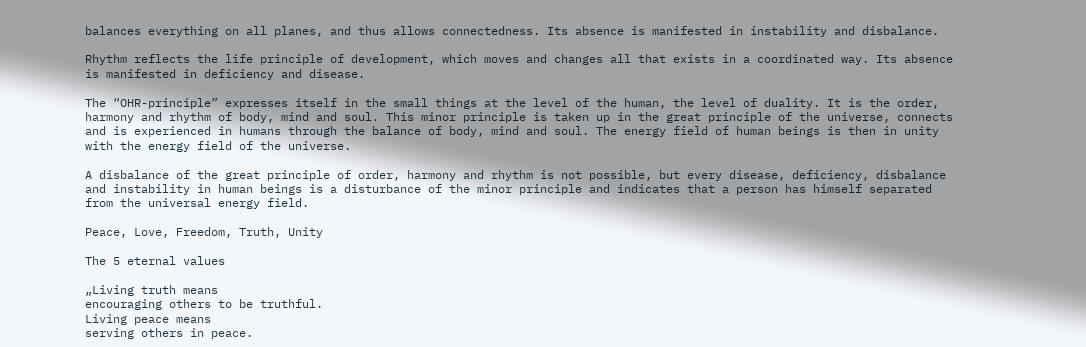balances everything on all planes, and thus allows connectedness. Its absence is manifested in instability and disbalance.

Rhythm reflects the life principle of development, which moves and changes all that exists in a coordinated way. Its absence is manifested in deficiency and disease.

The “OHR-principle” expresses itself in the small things at the level of the human, the level of duality. It is the order, harmony and rhythm of body, mind and soul. This minor principle is taken up in the great principle of the universe, connects and is experienced in humans through the balance of body, mind and soul. The energy field of human beings is then in unity with the energy field of the universe.

A disbalance of the great principle of order, harmony and rhythm is not possible, but every disease, deficiency, disbalance and instability in human beings is a disturbance of the minor principle and indicates that a person has himself separated from the universal energy field.

Peace, Love, Freedom, Truth, Unity

The 5 eternal values

„Living truth means
encouraging others to be truthful.
Living peace means
serving others in peace.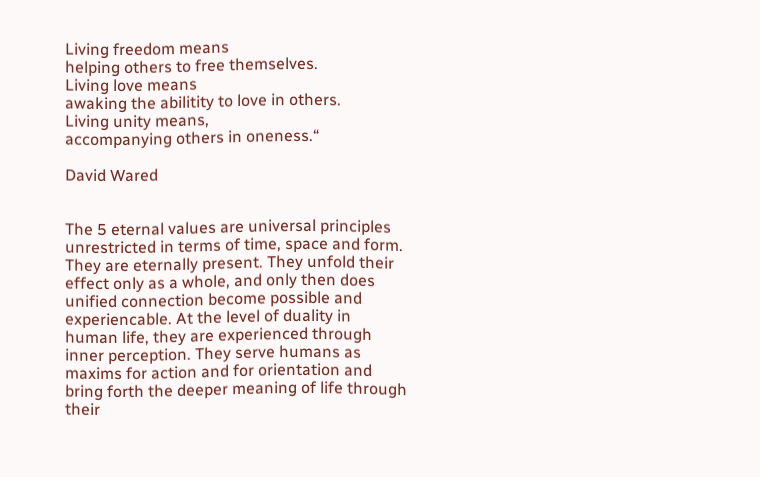Living freedom means
helping others to free themselves.
Living love means
awaking the abilitity to love in others.
Living unity means,
accompanying others in oneness.“

David Wared


The 5 eternal values are universal principles unrestricted in terms of time, space and form. They are eternally present. They unfold their effect only as a whole, and only then does unified connection become possible and experiencable. At the level of duality in human life, they are experienced through inner perception. They serve humans as maxims for action and for orientation and bring forth the deeper meaning of life through their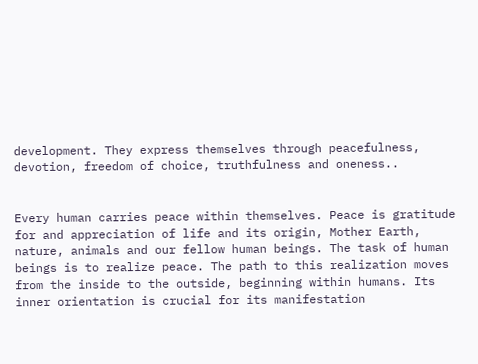development. They express themselves through peacefulness, devotion, freedom of choice, truthfulness and oneness..


Every human carries peace within themselves. Peace is gratitude for and appreciation of life and its origin, Mother Earth, nature, animals and our fellow human beings. The task of human beings is to realize peace. The path to this realization moves from the inside to the outside, beginning within humans. Its inner orientation is crucial for its manifestation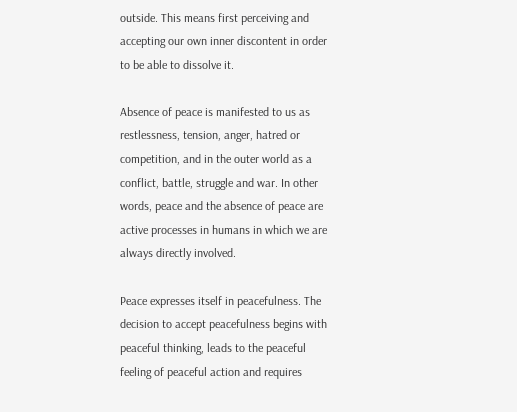outside. This means first perceiving and accepting our own inner discontent in order to be able to dissolve it.

Absence of peace is manifested to us as restlessness, tension, anger, hatred or competition, and in the outer world as a conflict, battle, struggle and war. In other words, peace and the absence of peace are active processes in humans in which we are always directly involved.

Peace expresses itself in peacefulness. The decision to accept peacefulness begins with peaceful thinking, leads to the peaceful feeling of peaceful action and requires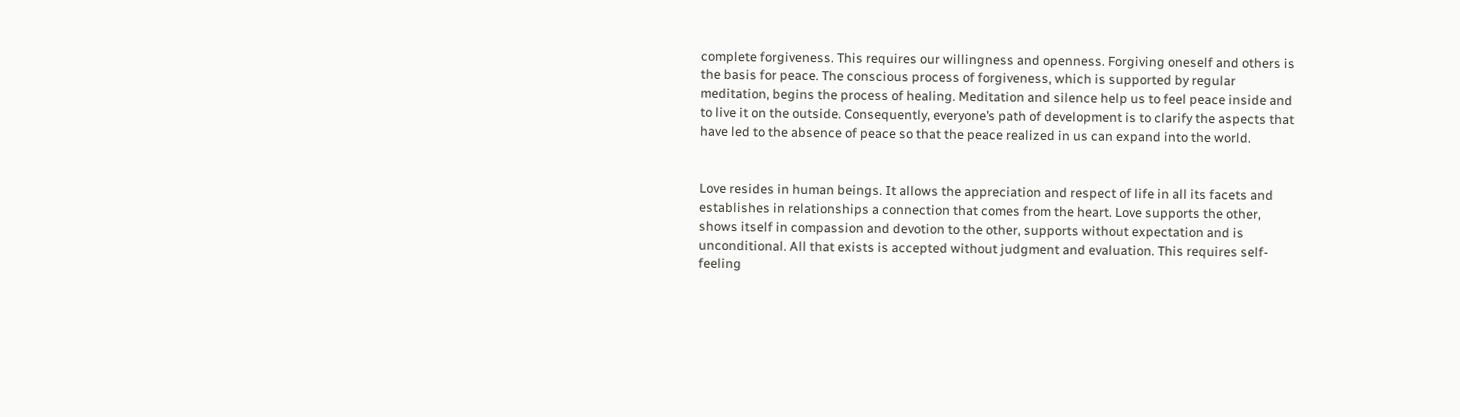complete forgiveness. This requires our willingness and openness. Forgiving oneself and others is the basis for peace. The conscious process of forgiveness, which is supported by regular meditation, begins the process of healing. Meditation and silence help us to feel peace inside and to live it on the outside. Consequently, everyone’s path of development is to clarify the aspects that have led to the absence of peace so that the peace realized in us can expand into the world.


Love resides in human beings. It allows the appreciation and respect of life in all its facets and establishes in relationships a connection that comes from the heart. Love supports the other, shows itself in compassion and devotion to the other, supports without expectation and is unconditional. All that exists is accepted without judgment and evaluation. This requires self-feeling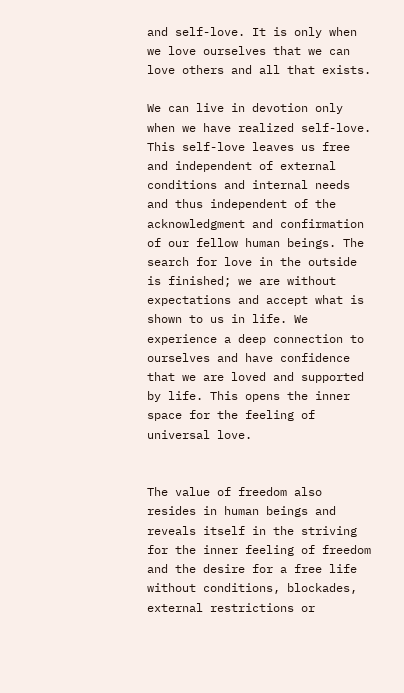and self-love. It is only when we love ourselves that we can love others and all that exists.

We can live in devotion only when we have realized self-love. This self-love leaves us free and independent of external conditions and internal needs and thus independent of the acknowledgment and confirmation of our fellow human beings. The search for love in the outside is finished; we are without expectations and accept what is shown to us in life. We experience a deep connection to  ourselves and have confidence that we are loved and supported by life. This opens the inner space for the feeling of universal love.


The value of freedom also resides in human beings and reveals itself in the striving for the inner feeling of freedom and the desire for a free life without conditions, blockades, external restrictions or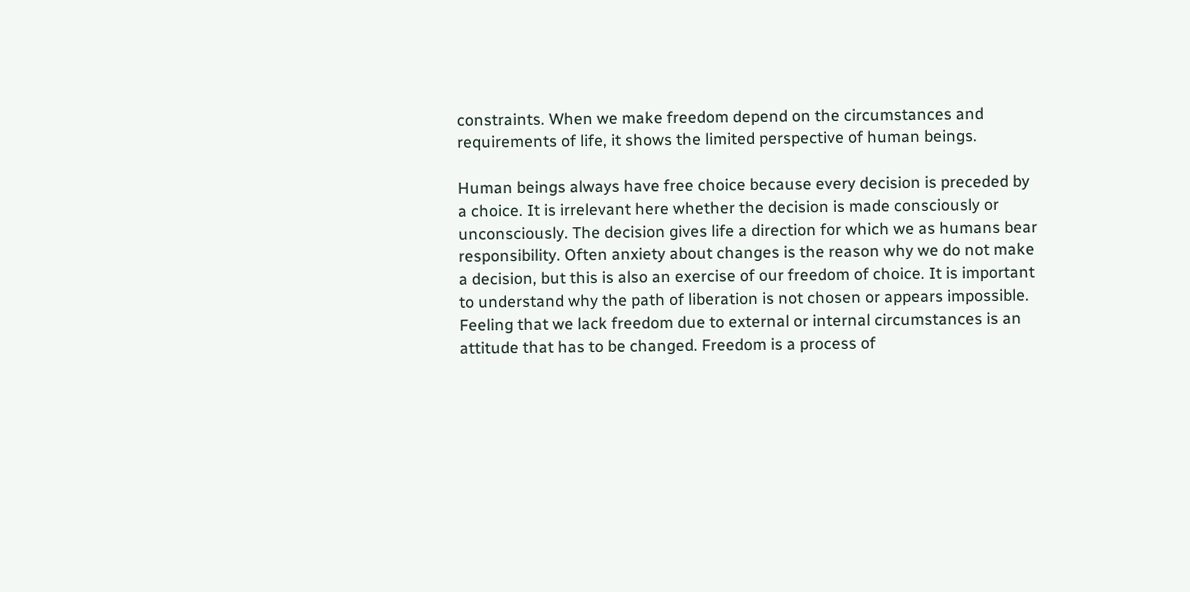constraints. When we make freedom depend on the circumstances and requirements of life, it shows the limited perspective of human beings.

Human beings always have free choice because every decision is preceded by a choice. It is irrelevant here whether the decision is made consciously or unconsciously. The decision gives life a direction for which we as humans bear responsibility. Often anxiety about changes is the reason why we do not make a decision, but this is also an exercise of our freedom of choice. It is important to understand why the path of liberation is not chosen or appears impossible.  Feeling that we lack freedom due to external or internal circumstances is an attitude that has to be changed. Freedom is a process of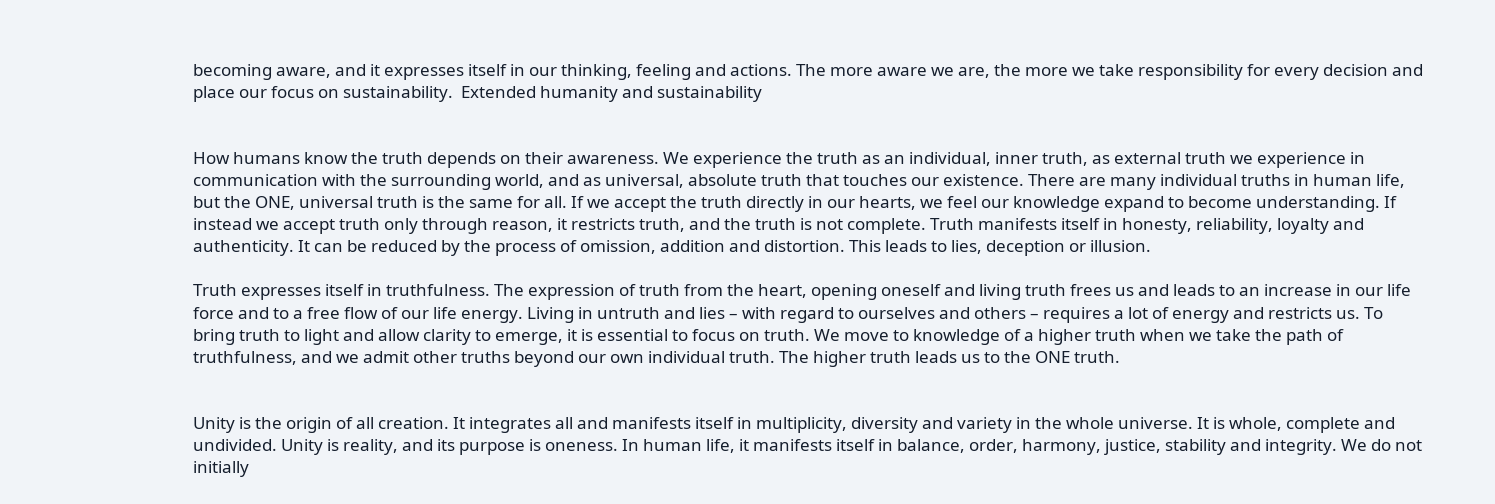becoming aware, and it expresses itself in our thinking, feeling and actions. The more aware we are, the more we take responsibility for every decision and place our focus on sustainability.  Extended humanity and sustainability


How humans know the truth depends on their awareness. We experience the truth as an individual, inner truth, as external truth we experience in communication with the surrounding world, and as universal, absolute truth that touches our existence. There are many individual truths in human life, but the ONE, universal truth is the same for all. If we accept the truth directly in our hearts, we feel our knowledge expand to become understanding. If instead we accept truth only through reason, it restricts truth, and the truth is not complete. Truth manifests itself in honesty, reliability, loyalty and authenticity. It can be reduced by the process of omission, addition and distortion. This leads to lies, deception or illusion.

Truth expresses itself in truthfulness. The expression of truth from the heart, opening oneself and living truth frees us and leads to an increase in our life force and to a free flow of our life energy. Living in untruth and lies – with regard to ourselves and others – requires a lot of energy and restricts us. To bring truth to light and allow clarity to emerge, it is essential to focus on truth. We move to knowledge of a higher truth when we take the path of truthfulness, and we admit other truths beyond our own individual truth. The higher truth leads us to the ONE truth.


Unity is the origin of all creation. It integrates all and manifests itself in multiplicity, diversity and variety in the whole universe. It is whole, complete and undivided. Unity is reality, and its purpose is oneness. In human life, it manifests itself in balance, order, harmony, justice, stability and integrity. We do not initially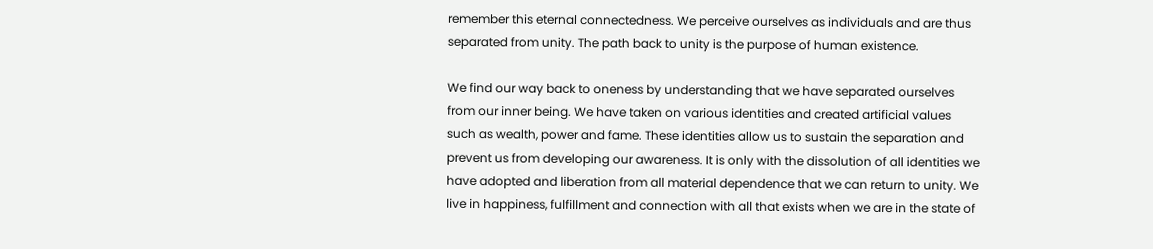remember this eternal connectedness. We perceive ourselves as individuals and are thus separated from unity. The path back to unity is the purpose of human existence.

We find our way back to oneness by understanding that we have separated ourselves from our inner being. We have taken on various identities and created artificial values such as wealth, power and fame. These identities allow us to sustain the separation and prevent us from developing our awareness. It is only with the dissolution of all identities we have adopted and liberation from all material dependence that we can return to unity. We live in happiness, fulfillment and connection with all that exists when we are in the state of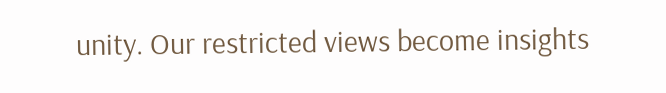unity. Our restricted views become insights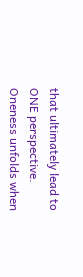that ultimately lead to ONE perspective. Oneness unfolds when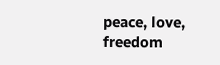peace, love, freedom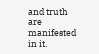and truth are manifested in it.